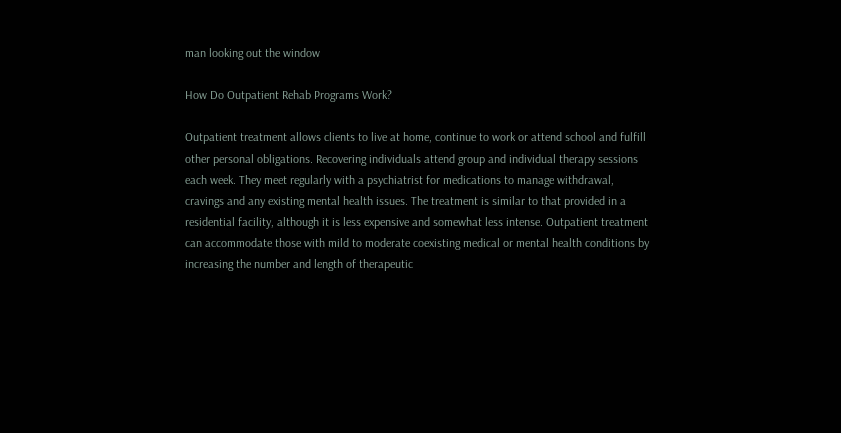man looking out the window

How Do Outpatient Rehab Programs Work?

Outpatient treatment allows clients to live at home, continue to work or attend school and fulfill other personal obligations. Recovering individuals attend group and individual therapy sessions each week. They meet regularly with a psychiatrist for medications to manage withdrawal, cravings and any existing mental health issues. The treatment is similar to that provided in a residential facility, although it is less expensive and somewhat less intense. Outpatient treatment can accommodate those with mild to moderate coexisting medical or mental health conditions by increasing the number and length of therapeutic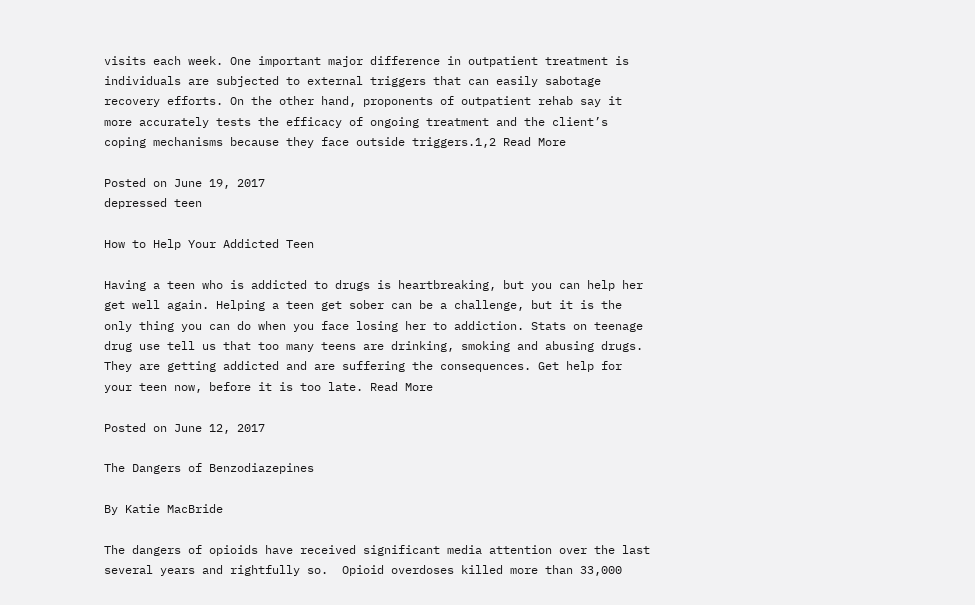visits each week. One important major difference in outpatient treatment is individuals are subjected to external triggers that can easily sabotage recovery efforts. On the other hand, proponents of outpatient rehab say it more accurately tests the efficacy of ongoing treatment and the client’s coping mechanisms because they face outside triggers.1,2 Read More

Posted on June 19, 2017
depressed teen

How to Help Your Addicted Teen

Having a teen who is addicted to drugs is heartbreaking, but you can help her get well again. Helping a teen get sober can be a challenge, but it is the only thing you can do when you face losing her to addiction. Stats on teenage drug use tell us that too many teens are drinking, smoking and abusing drugs. They are getting addicted and are suffering the consequences. Get help for your teen now, before it is too late. Read More

Posted on June 12, 2017

The Dangers of Benzodiazepines

By Katie MacBride

The dangers of opioids have received significant media attention over the last several years and rightfully so.  Opioid overdoses killed more than 33,000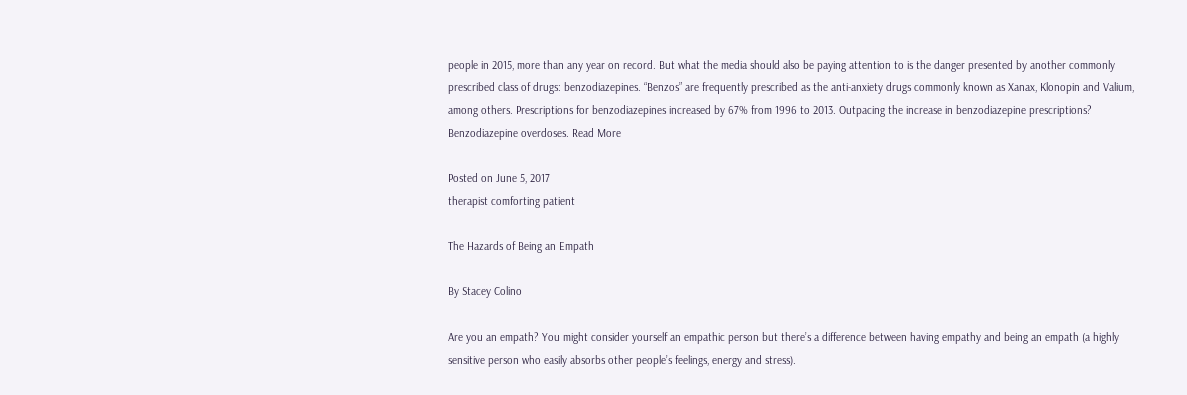people in 2015, more than any year on record. But what the media should also be paying attention to is the danger presented by another commonly prescribed class of drugs: benzodiazepines. “Benzos” are frequently prescribed as the anti-anxiety drugs commonly known as Xanax, Klonopin and Valium, among others. Prescriptions for benzodiazepines increased by 67% from 1996 to 2013. Outpacing the increase in benzodiazepine prescriptions? Benzodiazepine overdoses. Read More

Posted on June 5, 2017
therapist comforting patient

The Hazards of Being an Empath

By Stacey Colino

Are you an empath? You might consider yourself an empathic person but there’s a difference between having empathy and being an empath (a highly sensitive person who easily absorbs other people’s feelings, energy and stress).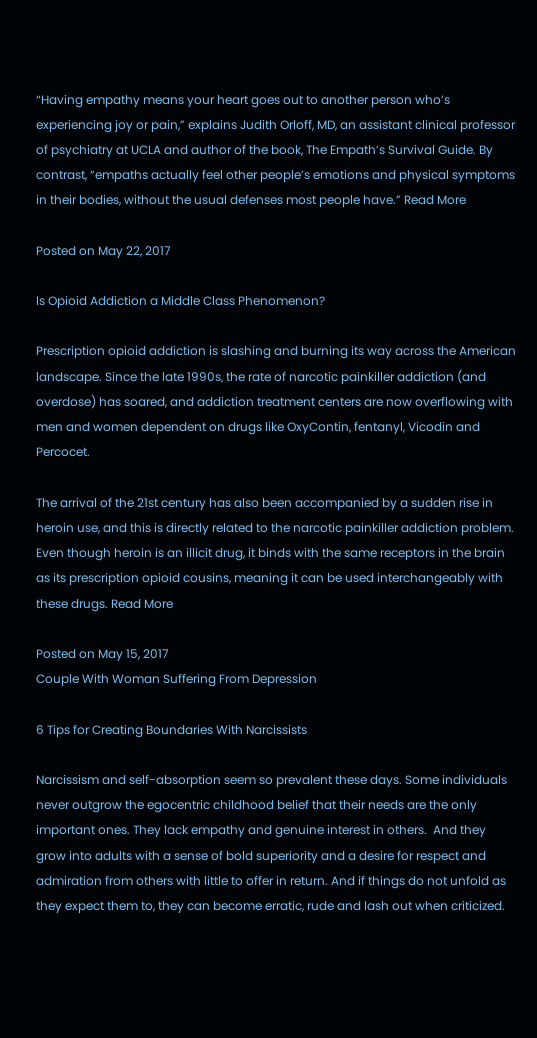“Having empathy means your heart goes out to another person who’s experiencing joy or pain,” explains Judith Orloff, MD, an assistant clinical professor of psychiatry at UCLA and author of the book, The Empath’s Survival Guide. By contrast, “empaths actually feel other people’s emotions and physical symptoms in their bodies, without the usual defenses most people have.” Read More

Posted on May 22, 2017

Is Opioid Addiction a Middle Class Phenomenon?

Prescription opioid addiction is slashing and burning its way across the American landscape. Since the late 1990s, the rate of narcotic painkiller addiction (and overdose) has soared, and addiction treatment centers are now overflowing with men and women dependent on drugs like OxyContin, fentanyl, Vicodin and Percocet.

The arrival of the 21st century has also been accompanied by a sudden rise in heroin use, and this is directly related to the narcotic painkiller addiction problem. Even though heroin is an illicit drug, it binds with the same receptors in the brain as its prescription opioid cousins, meaning it can be used interchangeably with these drugs. Read More

Posted on May 15, 2017
Couple With Woman Suffering From Depression

6 Tips for Creating Boundaries With Narcissists

Narcissism and self-absorption seem so prevalent these days. Some individuals never outgrow the egocentric childhood belief that their needs are the only important ones. They lack empathy and genuine interest in others.  And they grow into adults with a sense of bold superiority and a desire for respect and admiration from others with little to offer in return. And if things do not unfold as they expect them to, they can become erratic, rude and lash out when criticized.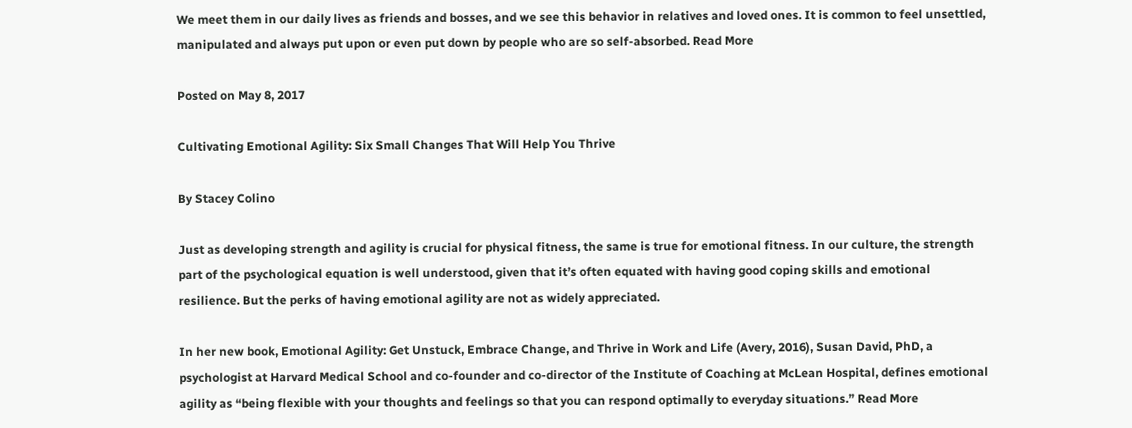We meet them in our daily lives as friends and bosses, and we see this behavior in relatives and loved ones. It is common to feel unsettled, manipulated and always put upon or even put down by people who are so self-absorbed. Read More

Posted on May 8, 2017

Cultivating Emotional Agility: Six Small Changes That Will Help You Thrive

By Stacey Colino

Just as developing strength and agility is crucial for physical fitness, the same is true for emotional fitness. In our culture, the strength part of the psychological equation is well understood, given that it’s often equated with having good coping skills and emotional resilience. But the perks of having emotional agility are not as widely appreciated.

In her new book, Emotional Agility: Get Unstuck, Embrace Change, and Thrive in Work and Life (Avery, 2016), Susan David, PhD, a psychologist at Harvard Medical School and co-founder and co-director of the Institute of Coaching at McLean Hospital, defines emotional agility as “being flexible with your thoughts and feelings so that you can respond optimally to everyday situations.” Read More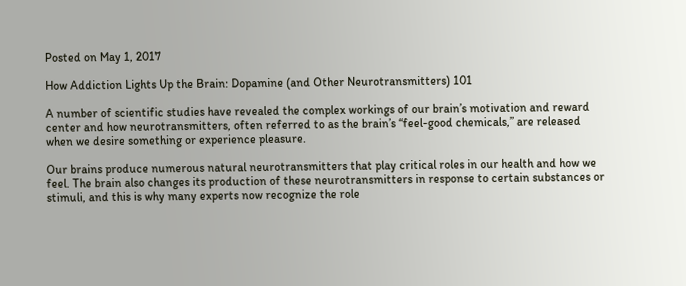Posted on May 1, 2017

How Addiction Lights Up the Brain: Dopamine (and Other Neurotransmitters) 101

A number of scientific studies have revealed the complex workings of our brain’s motivation and reward center and how neurotransmitters, often referred to as the brain’s “feel-good chemicals,” are released when we desire something or experience pleasure.

Our brains produce numerous natural neurotransmitters that play critical roles in our health and how we feel. The brain also changes its production of these neurotransmitters in response to certain substances or stimuli, and this is why many experts now recognize the role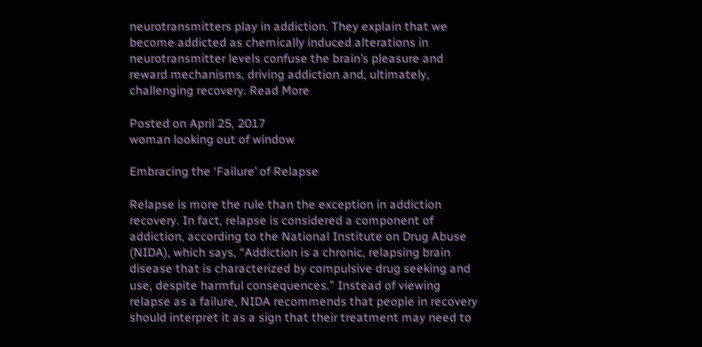neurotransmitters play in addiction. They explain that we become addicted as chemically induced alterations in neurotransmitter levels confuse the brain’s pleasure and reward mechanisms, driving addiction and, ultimately, challenging recovery. Read More

Posted on April 25, 2017
woman looking out of window

Embracing the ‘Failure’ of Relapse

Relapse is more the rule than the exception in addiction recovery. In fact, relapse is considered a component of addiction, according to the National Institute on Drug Abuse (NIDA), which says, “Addiction is a chronic, relapsing brain disease that is characterized by compulsive drug seeking and use, despite harmful consequences.” Instead of viewing relapse as a failure, NIDA recommends that people in recovery should interpret it as a sign that their treatment may need to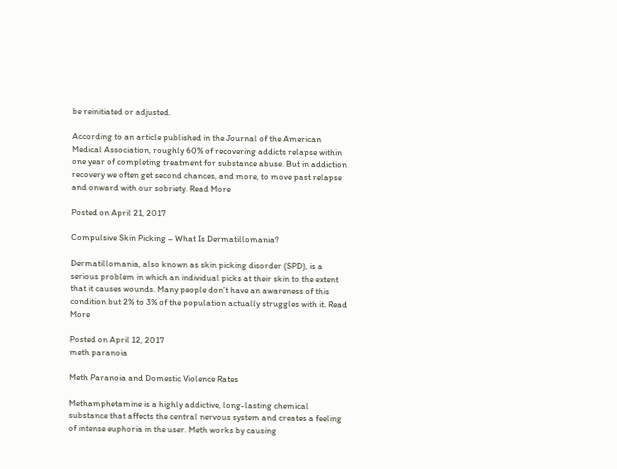be reinitiated or adjusted.

According to an article published in the Journal of the American Medical Association, roughly 60% of recovering addicts relapse within one year of completing treatment for substance abuse. But in addiction recovery we often get second chances, and more, to move past relapse and onward with our sobriety. Read More

Posted on April 21, 2017

Compulsive Skin Picking – What Is Dermatillomania?

Dermatillomania, also known as skin picking disorder (SPD), is a serious problem in which an individual picks at their skin to the extent that it causes wounds. Many people don’t have an awareness of this condition but 2% to 3% of the population actually struggles with it. Read More

Posted on April 12, 2017
meth paranoia

Meth Paranoia and Domestic Violence Rates

Methamphetamine is a highly addictive, long-lasting chemical substance that affects the central nervous system and creates a feeling of intense euphoria in the user. Meth works by causing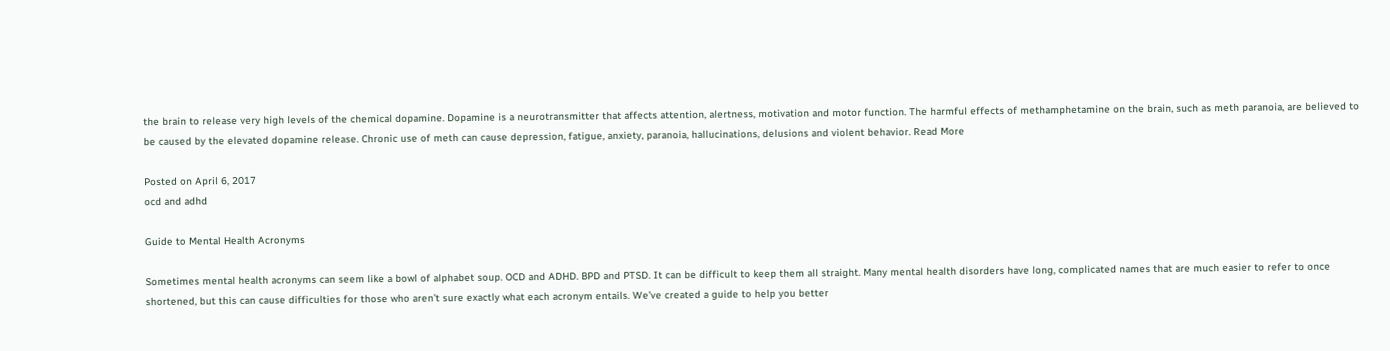the brain to release very high levels of the chemical dopamine. Dopamine is a neurotransmitter that affects attention, alertness, motivation and motor function. The harmful effects of methamphetamine on the brain, such as meth paranoia, are believed to be caused by the elevated dopamine release. Chronic use of meth can cause depression, fatigue, anxiety, paranoia, hallucinations, delusions and violent behavior. Read More

Posted on April 6, 2017
ocd and adhd

Guide to Mental Health Acronyms

Sometimes mental health acronyms can seem like a bowl of alphabet soup. OCD and ADHD. BPD and PTSD. It can be difficult to keep them all straight. Many mental health disorders have long, complicated names that are much easier to refer to once shortened, but this can cause difficulties for those who aren’t sure exactly what each acronym entails. We’ve created a guide to help you better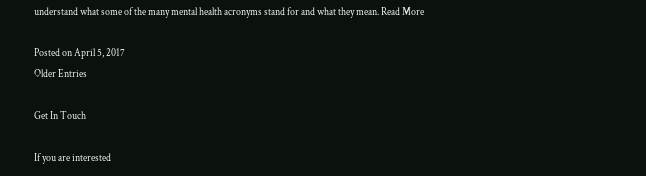understand what some of the many mental health acronyms stand for and what they mean. Read More

Posted on April 5, 2017
Older Entries

Get In Touch

If you are interested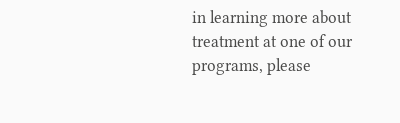in learning more about treatment at one of our programs, please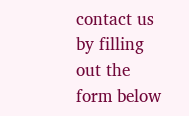contact us by filling out the form below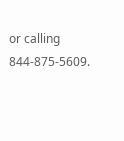or calling 844-875-5609.